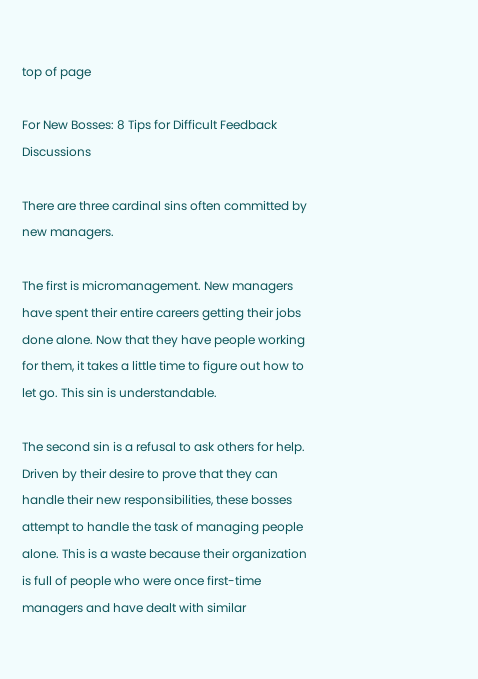top of page

For New Bosses: 8 Tips for Difficult Feedback Discussions

There are three cardinal sins often committed by new managers.

The first is micromanagement. New managers have spent their entire careers getting their jobs done alone. Now that they have people working for them, it takes a little time to figure out how to let go. This sin is understandable.

The second sin is a refusal to ask others for help. Driven by their desire to prove that they can handle their new responsibilities, these bosses attempt to handle the task of managing people alone. This is a waste because their organization is full of people who were once first-time managers and have dealt with similar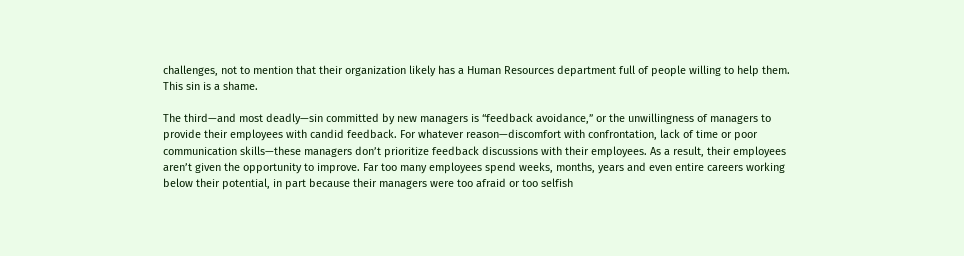challenges, not to mention that their organization likely has a Human Resources department full of people willing to help them. This sin is a shame.

The third—and most deadly—sin committed by new managers is “feedback avoidance,” or the unwillingness of managers to provide their employees with candid feedback. For whatever reason—discomfort with confrontation, lack of time or poor communication skills—these managers don’t prioritize feedback discussions with their employees. As a result, their employees aren’t given the opportunity to improve. Far too many employees spend weeks, months, years and even entire careers working below their potential, in part because their managers were too afraid or too selfish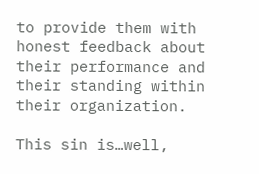to provide them with honest feedback about their performance and their standing within their organization.

This sin is…well,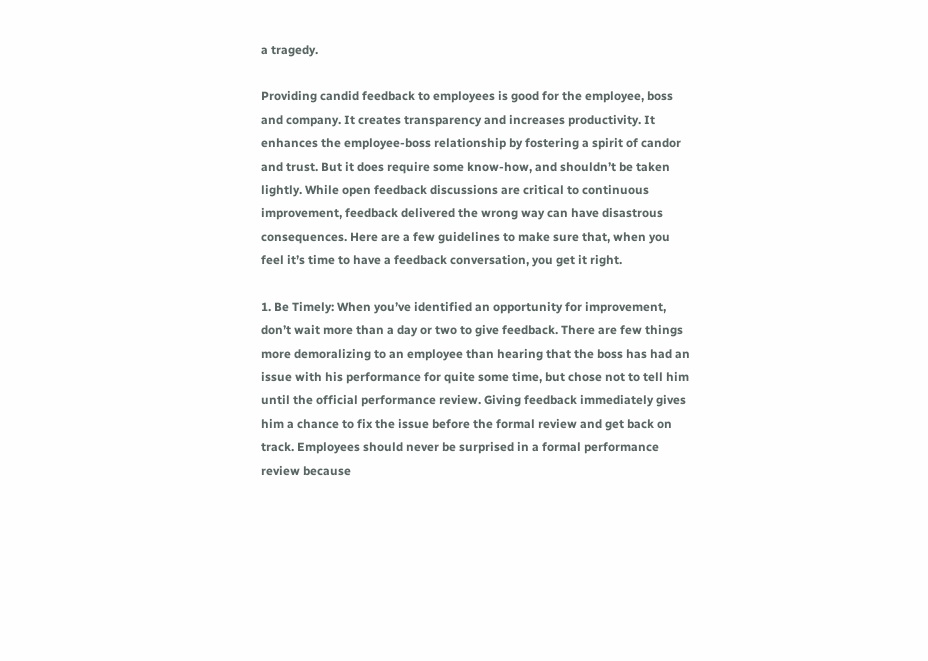a tragedy.

Providing candid feedback to employees is good for the employee, boss and company. It creates transparency and increases productivity. It enhances the employee-boss relationship by fostering a spirit of candor and trust. But it does require some know-how, and shouldn’t be taken lightly. While open feedback discussions are critical to continuous improvement, feedback delivered the wrong way can have disastrous consequences. Here are a few guidelines to make sure that, when you feel it’s time to have a feedback conversation, you get it right.

1. Be Timely: When you’ve identified an opportunity for improvement, don’t wait more than a day or two to give feedback. There are few things more demoralizing to an employee than hearing that the boss has had an issue with his performance for quite some time, but chose not to tell him until the official performance review. Giving feedback immediately gives him a chance to fix the issue before the formal review and get back on track. Employees should never be surprised in a formal performance review because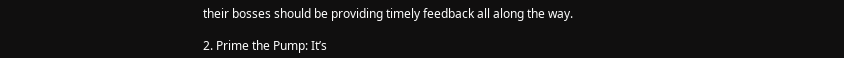their bosses should be providing timely feedback all along the way.

2. Prime the Pump: It’s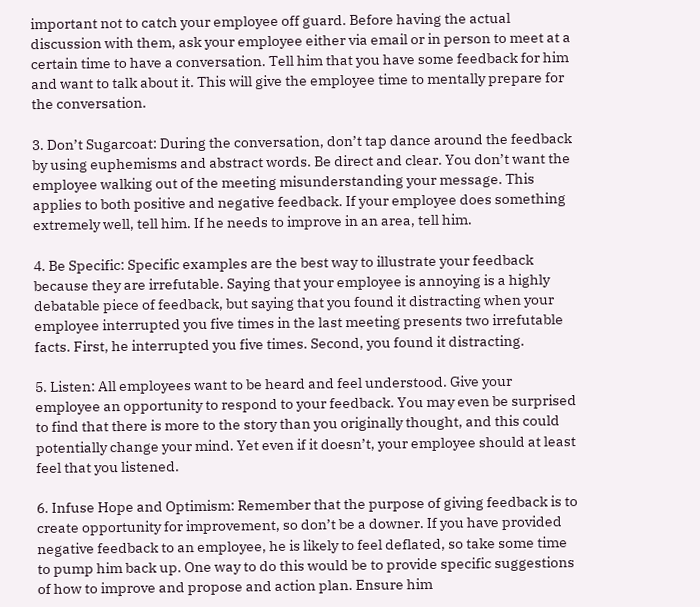important not to catch your employee off guard. Before having the actual discussion with them, ask your employee either via email or in person to meet at a certain time to have a conversation. Tell him that you have some feedback for him and want to talk about it. This will give the employee time to mentally prepare for the conversation.

3. Don’t Sugarcoat: During the conversation, don’t tap dance around the feedback by using euphemisms and abstract words. Be direct and clear. You don’t want the employee walking out of the meeting misunderstanding your message. This applies to both positive and negative feedback. If your employee does something extremely well, tell him. If he needs to improve in an area, tell him.

4. Be Specific: Specific examples are the best way to illustrate your feedback because they are irrefutable. Saying that your employee is annoying is a highly debatable piece of feedback, but saying that you found it distracting when your employee interrupted you five times in the last meeting presents two irrefutable facts. First, he interrupted you five times. Second, you found it distracting.

5. Listen: All employees want to be heard and feel understood. Give your employee an opportunity to respond to your feedback. You may even be surprised to find that there is more to the story than you originally thought, and this could potentially change your mind. Yet even if it doesn’t, your employee should at least feel that you listened.

6. Infuse Hope and Optimism: Remember that the purpose of giving feedback is to create opportunity for improvement, so don’t be a downer. If you have provided negative feedback to an employee, he is likely to feel deflated, so take some time to pump him back up. One way to do this would be to provide specific suggestions of how to improve and propose and action plan. Ensure him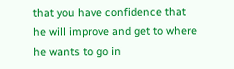that you have confidence that he will improve and get to where he wants to go in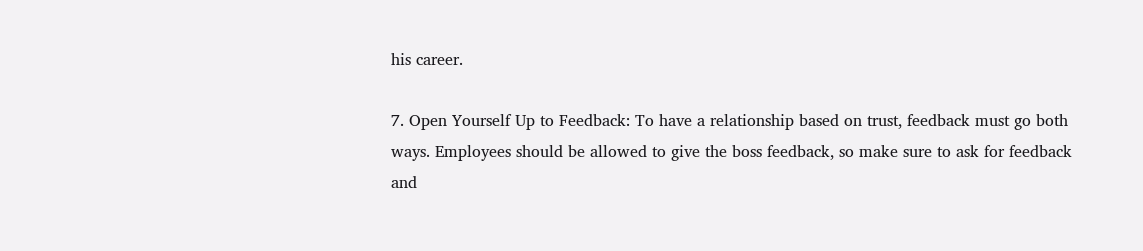his career.

7. Open Yourself Up to Feedback: To have a relationship based on trust, feedback must go both ways. Employees should be allowed to give the boss feedback, so make sure to ask for feedback and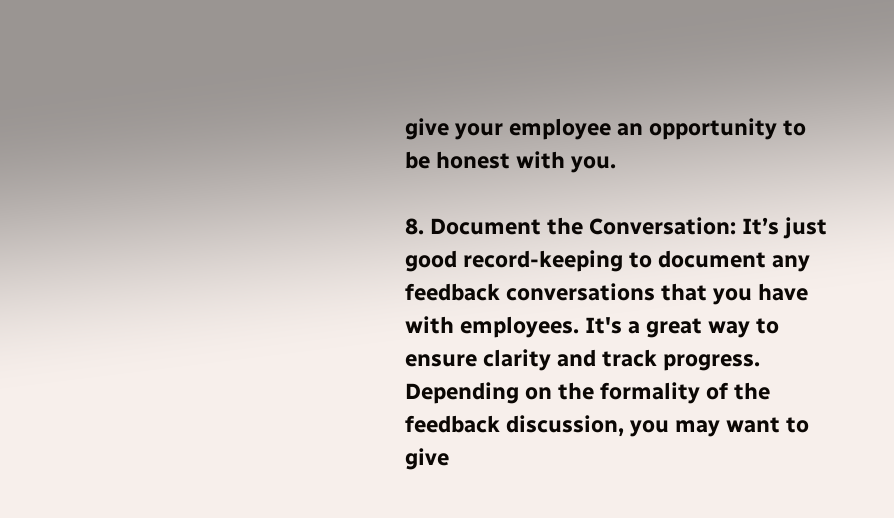give your employee an opportunity to be honest with you.

8. Document the Conversation: It’s just good record-keeping to document any feedback conversations that you have with employees. It's a great way to ensure clarity and track progress. Depending on the formality of the feedback discussion, you may want to give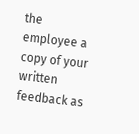the employee a copy of your written feedback as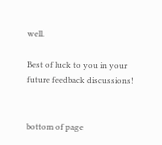well.

Best of luck to you in your future feedback discussions!


bottom of page